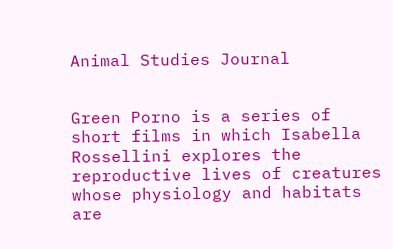Animal Studies Journal


Green Porno is a series of short films in which Isabella Rossellini explores the reproductive lives of creatures whose physiology and habitats are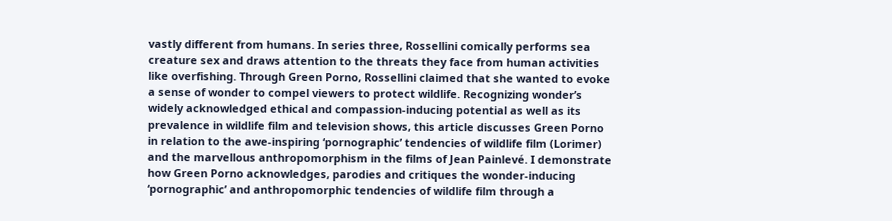vastly different from humans. In series three, Rossellini comically performs sea creature sex and draws attention to the threats they face from human activities like overfishing. Through Green Porno, Rossellini claimed that she wanted to evoke a sense of wonder to compel viewers to protect wildlife. Recognizing wonder’s widely acknowledged ethical and compassion-inducing potential as well as its prevalence in wildlife film and television shows, this article discusses Green Porno in relation to the awe-inspiring ‘pornographic’ tendencies of wildlife film (Lorimer) and the marvellous anthropomorphism in the films of Jean Painlevé. I demonstrate how Green Porno acknowledges, parodies and critiques the wonder-inducing ‘pornographic’ and anthropomorphic tendencies of wildlife film through a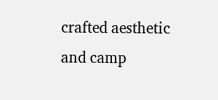crafted aesthetic and camp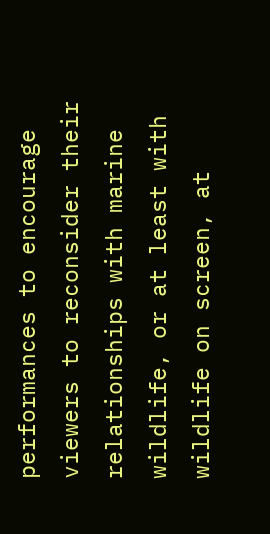performances to encourage viewers to reconsider their relationships with marine wildlife, or at least with wildlife on screen, at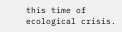this time of ecological crisis.